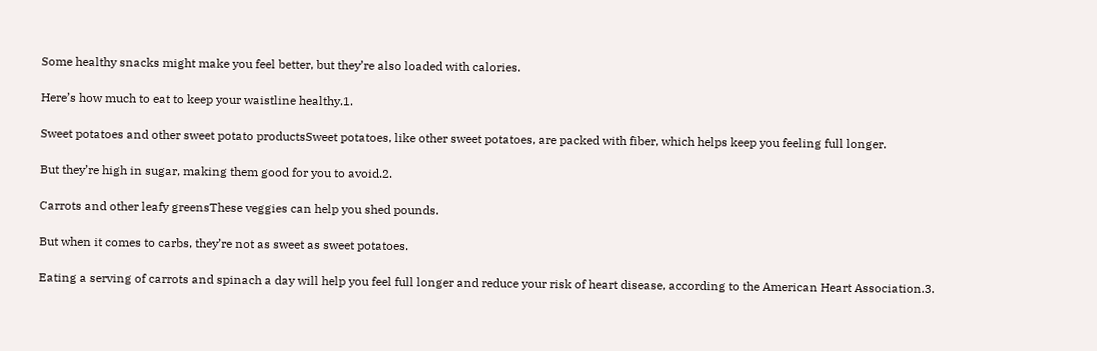Some healthy snacks might make you feel better, but they’re also loaded with calories.

Here’s how much to eat to keep your waistline healthy.1.

Sweet potatoes and other sweet potato productsSweet potatoes, like other sweet potatoes, are packed with fiber, which helps keep you feeling full longer.

But they’re high in sugar, making them good for you to avoid.2.

Carrots and other leafy greensThese veggies can help you shed pounds.

But when it comes to carbs, they’re not as sweet as sweet potatoes.

Eating a serving of carrots and spinach a day will help you feel full longer and reduce your risk of heart disease, according to the American Heart Association.3.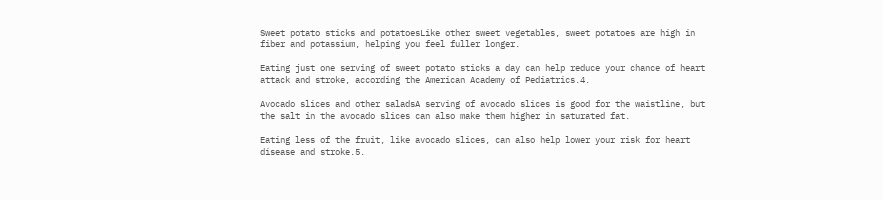Sweet potato sticks and potatoesLike other sweet vegetables, sweet potatoes are high in fiber and potassium, helping you feel fuller longer.

Eating just one serving of sweet potato sticks a day can help reduce your chance of heart attack and stroke, according the American Academy of Pediatrics.4.

Avocado slices and other saladsA serving of avocado slices is good for the waistline, but the salt in the avocado slices can also make them higher in saturated fat.

Eating less of the fruit, like avocado slices, can also help lower your risk for heart disease and stroke.5.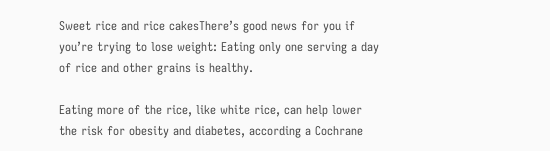Sweet rice and rice cakesThere’s good news for you if you’re trying to lose weight: Eating only one serving a day of rice and other grains is healthy.

Eating more of the rice, like white rice, can help lower the risk for obesity and diabetes, according a Cochrane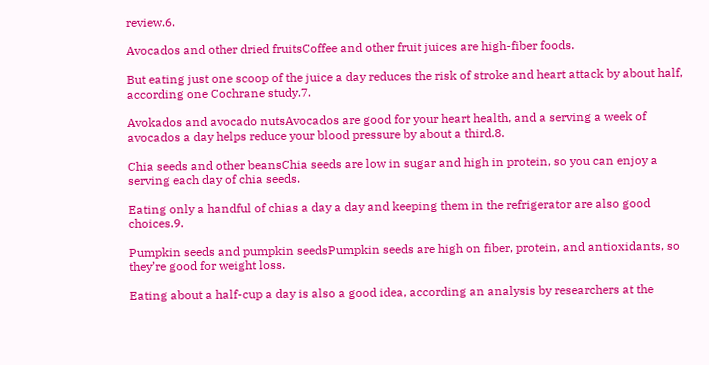review.6.

Avocados and other dried fruitsCoffee and other fruit juices are high-fiber foods.

But eating just one scoop of the juice a day reduces the risk of stroke and heart attack by about half, according one Cochrane study.7.

Avokados and avocado nutsAvocados are good for your heart health, and a serving a week of avocados a day helps reduce your blood pressure by about a third.8.

Chia seeds and other beansChia seeds are low in sugar and high in protein, so you can enjoy a serving each day of chia seeds.

Eating only a handful of chias a day a day and keeping them in the refrigerator are also good choices.9.

Pumpkin seeds and pumpkin seedsPumpkin seeds are high on fiber, protein, and antioxidants, so they’re good for weight loss.

Eating about a half-cup a day is also a good idea, according an analysis by researchers at the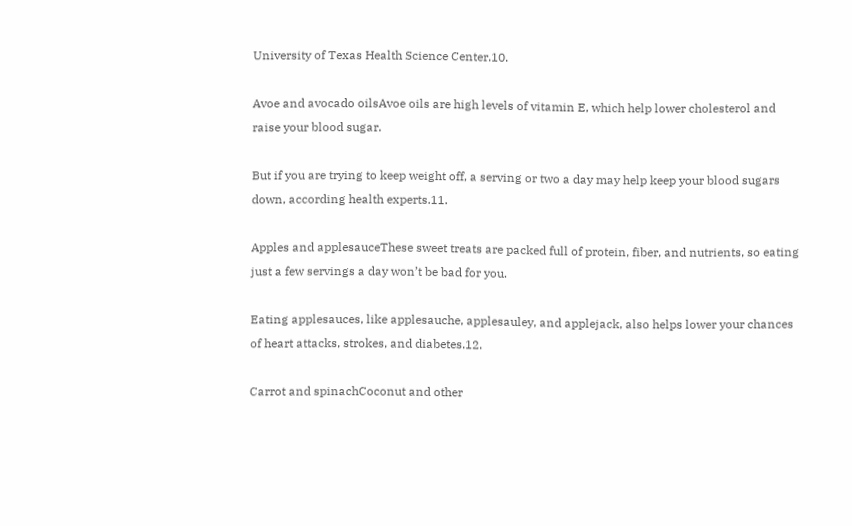University of Texas Health Science Center.10.

Avoe and avocado oilsAvoe oils are high levels of vitamin E, which help lower cholesterol and raise your blood sugar.

But if you are trying to keep weight off, a serving or two a day may help keep your blood sugars down, according health experts.11.

Apples and applesauceThese sweet treats are packed full of protein, fiber, and nutrients, so eating just a few servings a day won’t be bad for you.

Eating applesauces, like applesauche, applesauley, and applejack, also helps lower your chances of heart attacks, strokes, and diabetes.12.

Carrot and spinachCoconut and other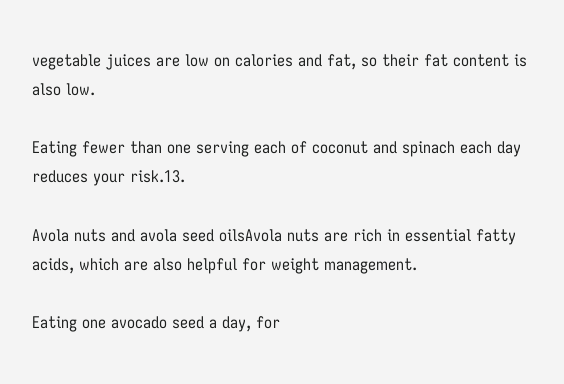vegetable juices are low on calories and fat, so their fat content is also low.

Eating fewer than one serving each of coconut and spinach each day reduces your risk.13.

Avola nuts and avola seed oilsAvola nuts are rich in essential fatty acids, which are also helpful for weight management.

Eating one avocado seed a day, for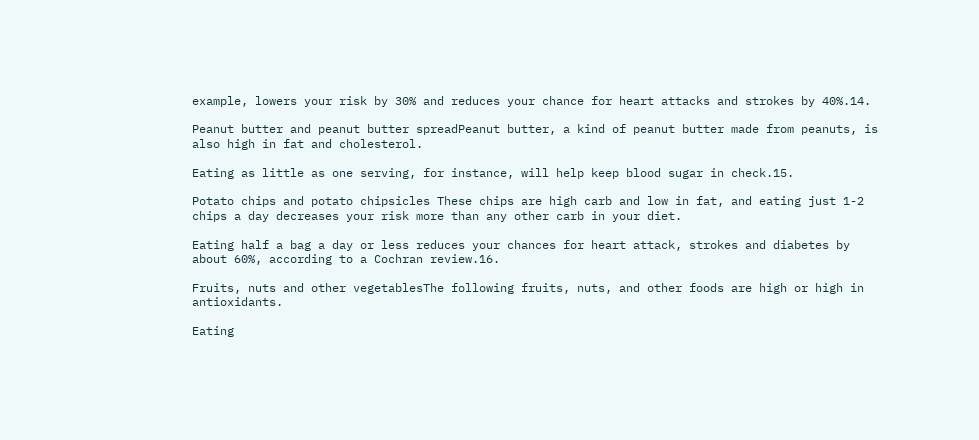example, lowers your risk by 30% and reduces your chance for heart attacks and strokes by 40%.14.

Peanut butter and peanut butter spreadPeanut butter, a kind of peanut butter made from peanuts, is also high in fat and cholesterol.

Eating as little as one serving, for instance, will help keep blood sugar in check.15.

Potato chips and potato chipsicles These chips are high carb and low in fat, and eating just 1-2 chips a day decreases your risk more than any other carb in your diet.

Eating half a bag a day or less reduces your chances for heart attack, strokes and diabetes by about 60%, according to a Cochran review.16.

Fruits, nuts and other vegetablesThe following fruits, nuts, and other foods are high or high in antioxidants.

Eating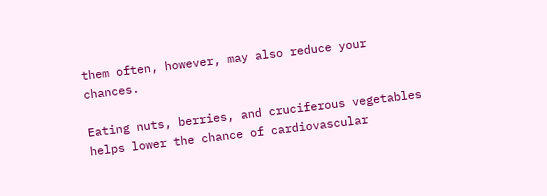them often, however, may also reduce your chances.

Eating nuts, berries, and cruciferous vegetables helps lower the chance of cardiovascular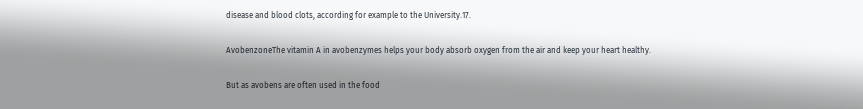disease and blood clots, according for example to the University.17.

AvobenzoneThe vitamin A in avobenzymes helps your body absorb oxygen from the air and keep your heart healthy.

But as avobens are often used in the food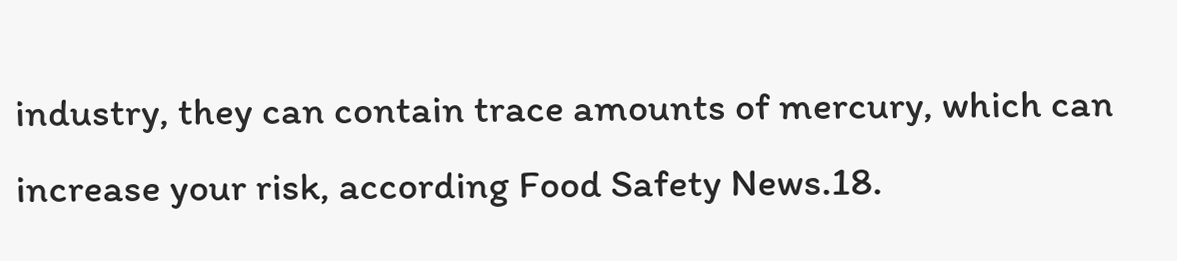industry, they can contain trace amounts of mercury, which can increase your risk, according Food Safety News.18.